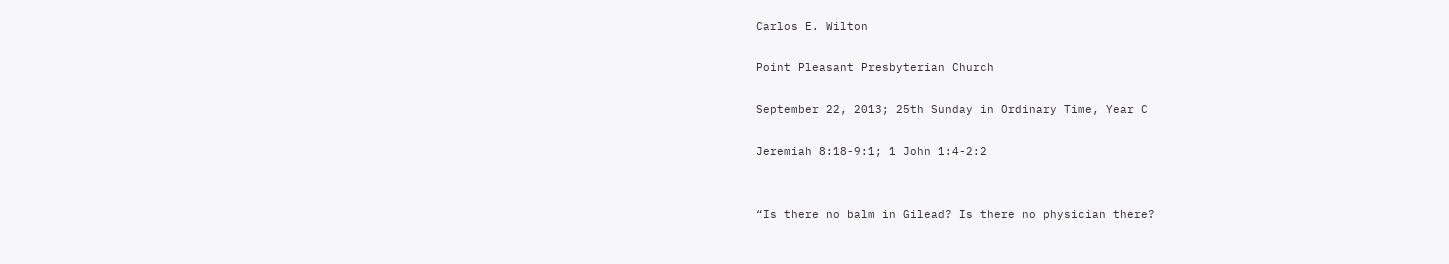Carlos E. Wilton

Point Pleasant Presbyterian Church

September 22, 2013; 25th Sunday in Ordinary Time, Year C

Jeremiah 8:18-9:1; 1 John 1:4-2:2


“Is there no balm in Gilead? Is there no physician there?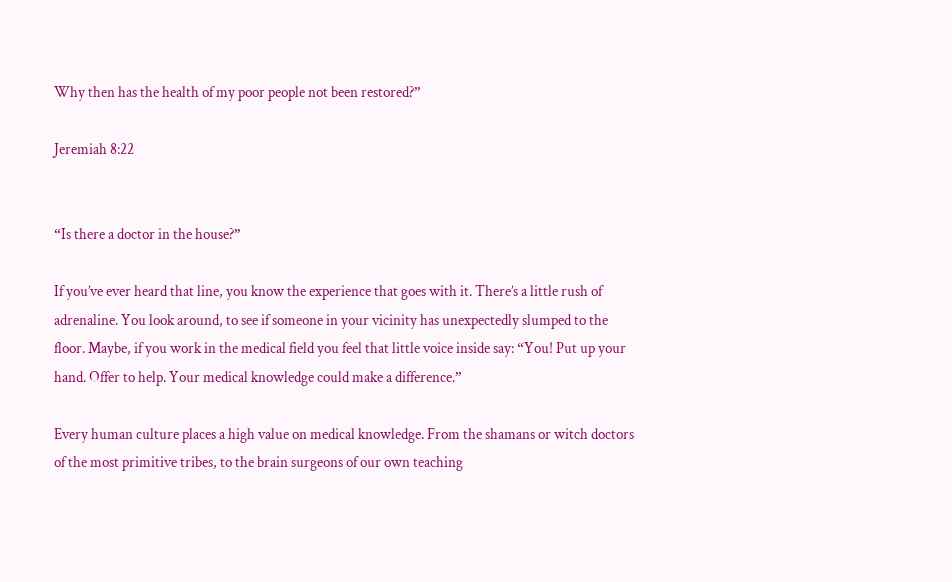Why then has the health of my poor people not been restored?”

Jeremiah 8:22


“Is there a doctor in the house?”

If you’ve ever heard that line, you know the experience that goes with it. There’s a little rush of adrenaline. You look around, to see if someone in your vicinity has unexpectedly slumped to the floor. Maybe, if you work in the medical field you feel that little voice inside say: “You! Put up your hand. Offer to help. Your medical knowledge could make a difference.”

Every human culture places a high value on medical knowledge. From the shamans or witch doctors of the most primitive tribes, to the brain surgeons of our own teaching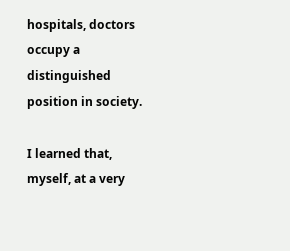hospitals, doctors occupy a distinguished position in society.

I learned that, myself, at a very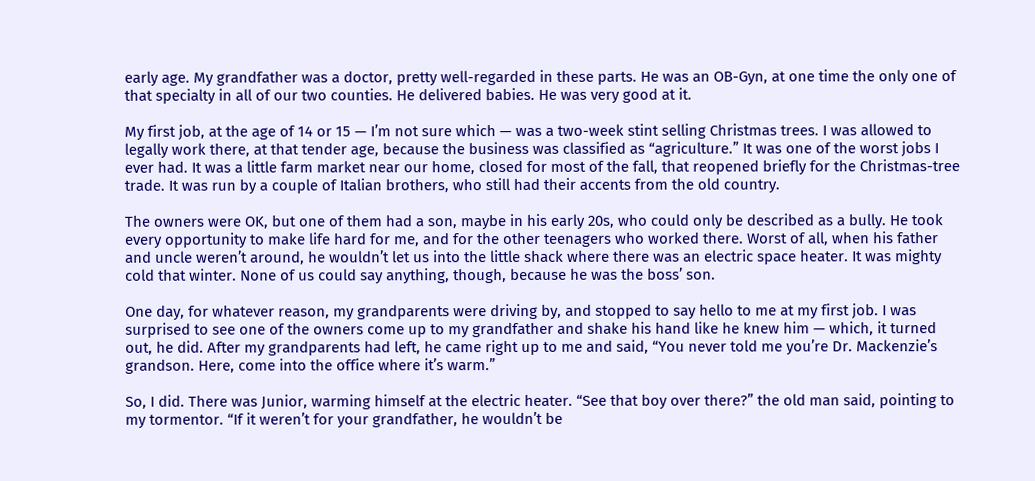early age. My grandfather was a doctor, pretty well-regarded in these parts. He was an OB-Gyn, at one time the only one of that specialty in all of our two counties. He delivered babies. He was very good at it.

My first job, at the age of 14 or 15 — I’m not sure which — was a two-week stint selling Christmas trees. I was allowed to legally work there, at that tender age, because the business was classified as “agriculture.” It was one of the worst jobs I ever had. It was a little farm market near our home, closed for most of the fall, that reopened briefly for the Christmas-tree trade. It was run by a couple of Italian brothers, who still had their accents from the old country.

The owners were OK, but one of them had a son, maybe in his early 20s, who could only be described as a bully. He took every opportunity to make life hard for me, and for the other teenagers who worked there. Worst of all, when his father and uncle weren’t around, he wouldn’t let us into the little shack where there was an electric space heater. It was mighty cold that winter. None of us could say anything, though, because he was the boss’ son.

One day, for whatever reason, my grandparents were driving by, and stopped to say hello to me at my first job. I was surprised to see one of the owners come up to my grandfather and shake his hand like he knew him — which, it turned out, he did. After my grandparents had left, he came right up to me and said, “You never told me you’re Dr. Mackenzie’s grandson. Here, come into the office where it’s warm.”

So, I did. There was Junior, warming himself at the electric heater. “See that boy over there?” the old man said, pointing to my tormentor. “If it weren’t for your grandfather, he wouldn’t be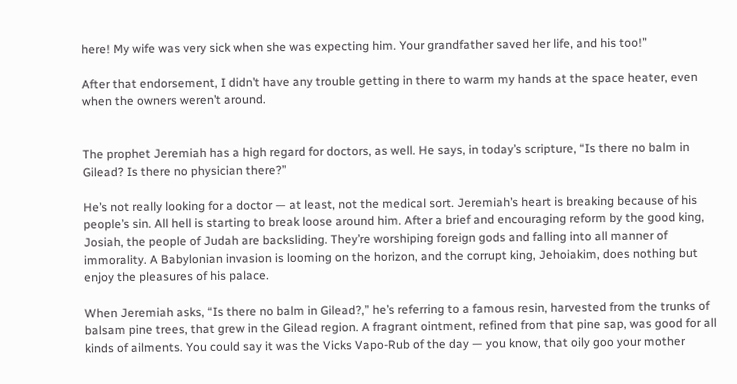here! My wife was very sick when she was expecting him. Your grandfather saved her life, and his too!”

After that endorsement, I didn’t have any trouble getting in there to warm my hands at the space heater, even when the owners weren’t around.


The prophet Jeremiah has a high regard for doctors, as well. He says, in today’s scripture, “Is there no balm in Gilead? Is there no physician there?”

He’s not really looking for a doctor — at least, not the medical sort. Jeremiah’s heart is breaking because of his people’s sin. All hell is starting to break loose around him. After a brief and encouraging reform by the good king, Josiah, the people of Judah are backsliding. They’re worshiping foreign gods and falling into all manner of immorality. A Babylonian invasion is looming on the horizon, and the corrupt king, Jehoiakim, does nothing but enjoy the pleasures of his palace.

When Jeremiah asks, “Is there no balm in Gilead?,” he’s referring to a famous resin, harvested from the trunks of balsam pine trees, that grew in the Gilead region. A fragrant ointment, refined from that pine sap, was good for all kinds of ailments. You could say it was the Vicks Vapo-Rub of the day — you know, that oily goo your mother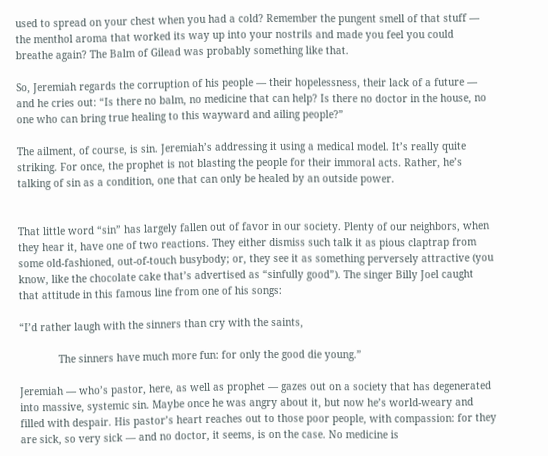used to spread on your chest when you had a cold? Remember the pungent smell of that stuff — the menthol aroma that worked its way up into your nostrils and made you feel you could breathe again? The Balm of Gilead was probably something like that.

So, Jeremiah regards the corruption of his people — their hopelessness, their lack of a future — and he cries out: “Is there no balm, no medicine that can help? Is there no doctor in the house, no one who can bring true healing to this wayward and ailing people?”

The ailment, of course, is sin. Jeremiah’s addressing it using a medical model. It’s really quite striking. For once, the prophet is not blasting the people for their immoral acts. Rather, he’s talking of sin as a condition, one that can only be healed by an outside power.


That little word “sin” has largely fallen out of favor in our society. Plenty of our neighbors, when they hear it, have one of two reactions. They either dismiss such talk it as pious claptrap from some old-fashioned, out-of-touch busybody; or, they see it as something perversely attractive (you know, like the chocolate cake that’s advertised as “sinfully good”). The singer Billy Joel caught that attitude in this famous line from one of his songs:

“I’d rather laugh with the sinners than cry with the saints,

             The sinners have much more fun: for only the good die young.”

Jeremiah — who’s pastor, here, as well as prophet — gazes out on a society that has degenerated into massive, systemic sin. Maybe once he was angry about it, but now he’s world-weary and filled with despair. His pastor’s heart reaches out to those poor people, with compassion: for they are sick, so very sick — and no doctor, it seems, is on the case. No medicine is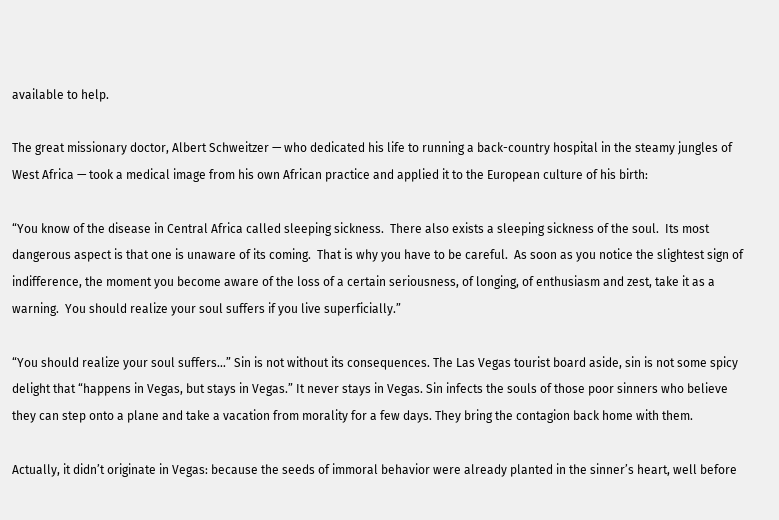available to help.

The great missionary doctor, Albert Schweitzer — who dedicated his life to running a back-country hospital in the steamy jungles of West Africa — took a medical image from his own African practice and applied it to the European culture of his birth:

“You know of the disease in Central Africa called sleeping sickness.  There also exists a sleeping sickness of the soul.  Its most dangerous aspect is that one is unaware of its coming.  That is why you have to be careful.  As soon as you notice the slightest sign of indifference, the moment you become aware of the loss of a certain seriousness, of longing, of enthusiasm and zest, take it as a warning.  You should realize your soul suffers if you live superficially.”

“You should realize your soul suffers…” Sin is not without its consequences. The Las Vegas tourist board aside, sin is not some spicy delight that “happens in Vegas, but stays in Vegas.” It never stays in Vegas. Sin infects the souls of those poor sinners who believe they can step onto a plane and take a vacation from morality for a few days. They bring the contagion back home with them.

Actually, it didn’t originate in Vegas: because the seeds of immoral behavior were already planted in the sinner’s heart, well before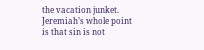the vacation junket. Jeremiah’s whole point is that sin is not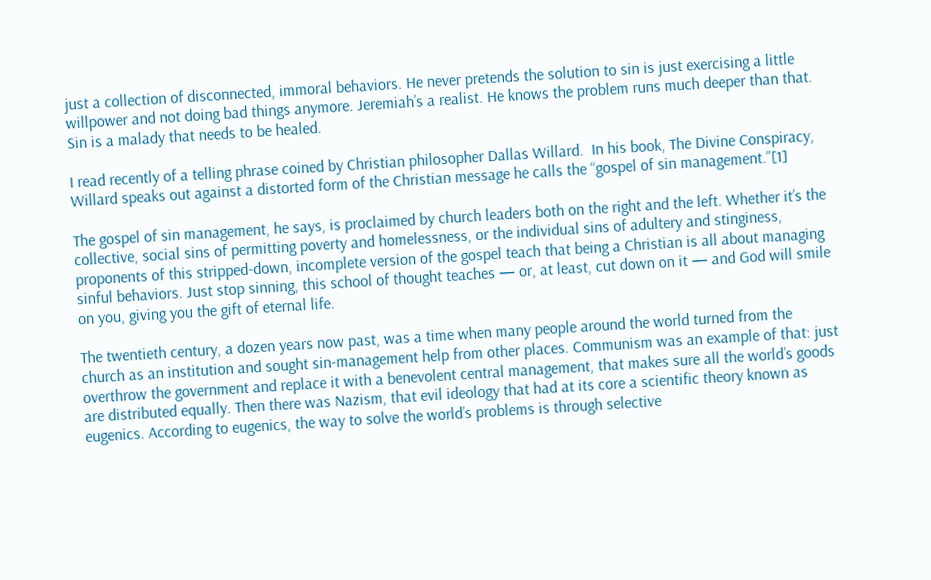just a collection of disconnected, immoral behaviors. He never pretends the solution to sin is just exercising a little willpower and not doing bad things anymore. Jeremiah’s a realist. He knows the problem runs much deeper than that. Sin is a malady that needs to be healed.

I read recently of a telling phrase coined by Christian philosopher Dallas Willard.  In his book, The Divine Conspiracy, Willard speaks out against a distorted form of the Christian message he calls the “gospel of sin management.”[1]

The gospel of sin management, he says, is proclaimed by church leaders both on the right and the left. Whether it’s the collective, social sins of permitting poverty and homelessness, or the individual sins of adultery and stinginess, proponents of this stripped-down, incomplete version of the gospel teach that being a Christian is all about managing sinful behaviors. Just stop sinning, this school of thought teaches — or, at least, cut down on it — and God will smile on you, giving you the gift of eternal life.

The twentieth century, a dozen years now past, was a time when many people around the world turned from the church as an institution and sought sin-management help from other places. Communism was an example of that: just overthrow the government and replace it with a benevolent central management, that makes sure all the world’s goods are distributed equally. Then there was Nazism, that evil ideology that had at its core a scientific theory known as eugenics. According to eugenics, the way to solve the world’s problems is through selective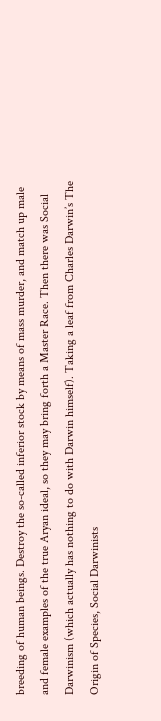breeding of human beings. Destroy the so-called inferior stock by means of mass murder, and match up male and female examples of the true Aryan ideal, so they may bring forth a Master Race. Then there was Social Darwinism (which actually has nothing to do with Darwin himself). Taking a leaf from Charles Darwin’s The Origin of Species, Social Darwinists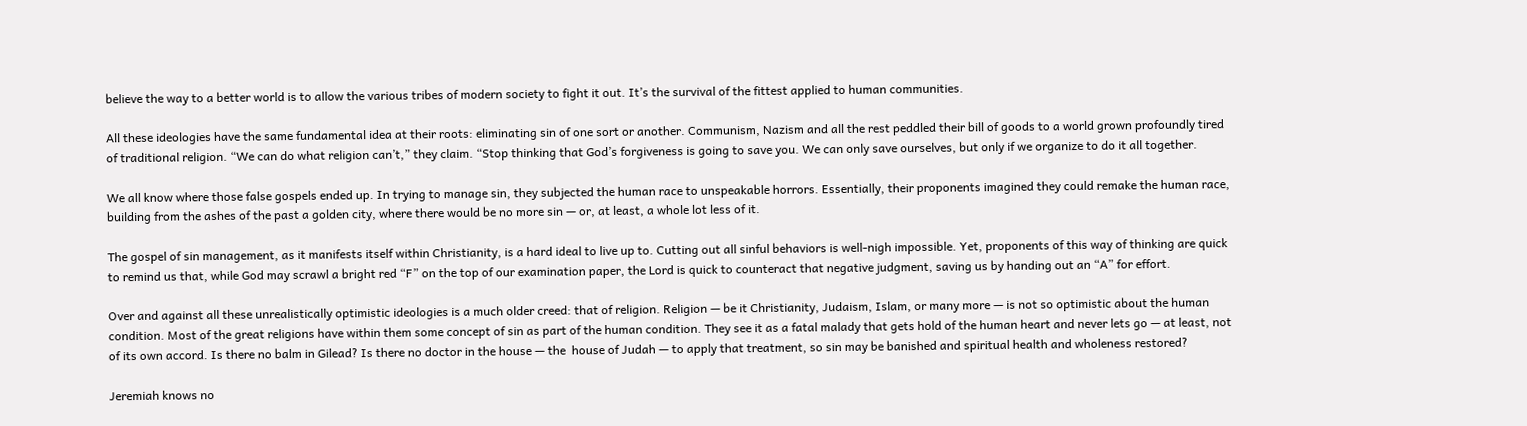believe the way to a better world is to allow the various tribes of modern society to fight it out. It’s the survival of the fittest applied to human communities.

All these ideologies have the same fundamental idea at their roots: eliminating sin of one sort or another. Communism, Nazism and all the rest peddled their bill of goods to a world grown profoundly tired of traditional religion. “We can do what religion can’t,” they claim. “Stop thinking that God’s forgiveness is going to save you. We can only save ourselves, but only if we organize to do it all together.

We all know where those false gospels ended up. In trying to manage sin, they subjected the human race to unspeakable horrors. Essentially, their proponents imagined they could remake the human race, building from the ashes of the past a golden city, where there would be no more sin — or, at least, a whole lot less of it.

The gospel of sin management, as it manifests itself within Christianity, is a hard ideal to live up to. Cutting out all sinful behaviors is well-nigh impossible. Yet, proponents of this way of thinking are quick to remind us that, while God may scrawl a bright red “F” on the top of our examination paper, the Lord is quick to counteract that negative judgment, saving us by handing out an “A” for effort.

Over and against all these unrealistically optimistic ideologies is a much older creed: that of religion. Religion — be it Christianity, Judaism, Islam, or many more — is not so optimistic about the human condition. Most of the great religions have within them some concept of sin as part of the human condition. They see it as a fatal malady that gets hold of the human heart and never lets go — at least, not of its own accord. Is there no balm in Gilead? Is there no doctor in the house — the  house of Judah — to apply that treatment, so sin may be banished and spiritual health and wholeness restored?

Jeremiah knows no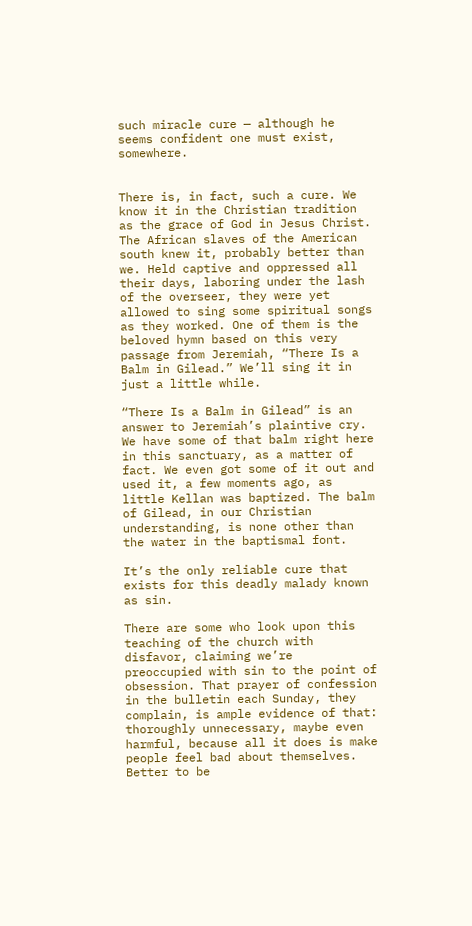such miracle cure — although he seems confident one must exist, somewhere.


There is, in fact, such a cure. We know it in the Christian tradition as the grace of God in Jesus Christ. The African slaves of the American south knew it, probably better than we. Held captive and oppressed all their days, laboring under the lash of the overseer, they were yet allowed to sing some spiritual songs as they worked. One of them is the beloved hymn based on this very passage from Jeremiah, “There Is a Balm in Gilead.” We’ll sing it in just a little while.

“There Is a Balm in Gilead” is an answer to Jeremiah’s plaintive cry. We have some of that balm right here in this sanctuary, as a matter of fact. We even got some of it out and used it, a few moments ago, as little Kellan was baptized. The balm of Gilead, in our Christian understanding, is none other than the water in the baptismal font.

It’s the only reliable cure that exists for this deadly malady known as sin.

There are some who look upon this teaching of the church with disfavor, claiming we’re  preoccupied with sin to the point of obsession. That prayer of confession in the bulletin each Sunday, they complain, is ample evidence of that: thoroughly unnecessary, maybe even harmful, because all it does is make people feel bad about themselves. Better to be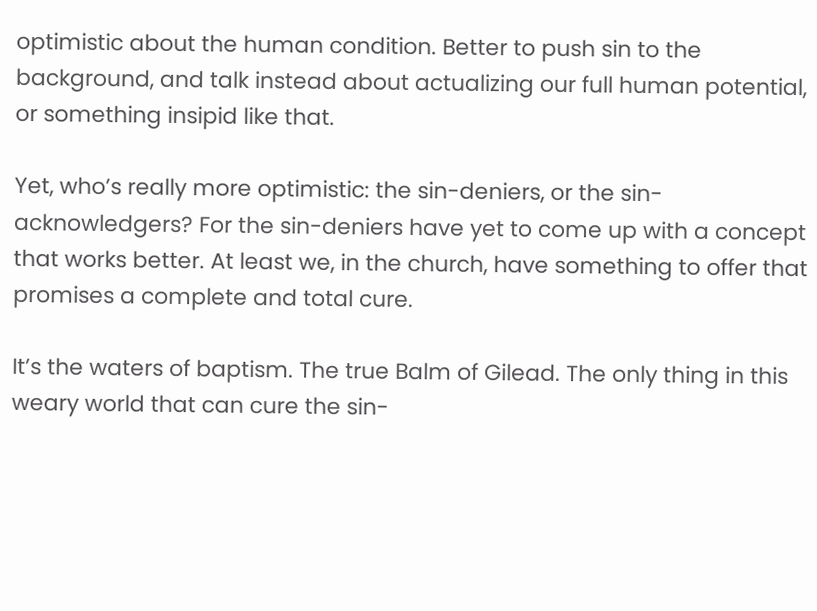optimistic about the human condition. Better to push sin to the background, and talk instead about actualizing our full human potential, or something insipid like that.

Yet, who’s really more optimistic: the sin-deniers, or the sin-acknowledgers? For the sin-deniers have yet to come up with a concept that works better. At least we, in the church, have something to offer that promises a complete and total cure.

It’s the waters of baptism. The true Balm of Gilead. The only thing in this weary world that can cure the sin-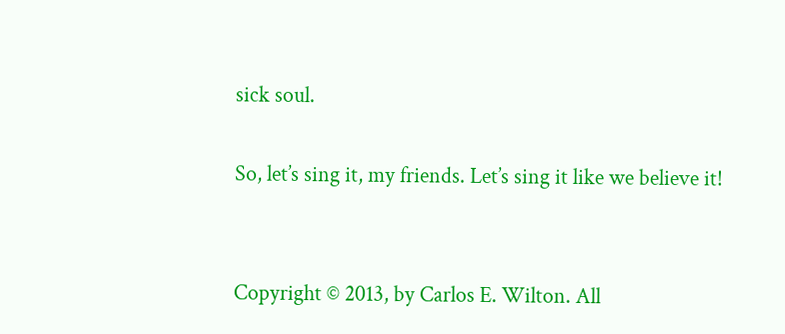sick soul.

So, let’s sing it, my friends. Let’s sing it like we believe it!


Copyright © 2013, by Carlos E. Wilton. All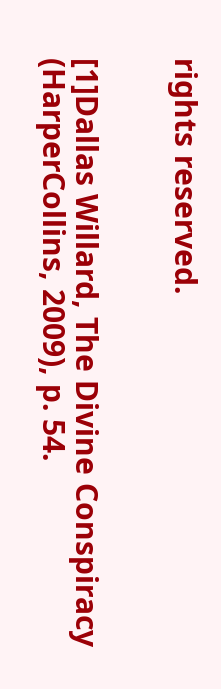rights reserved.


[1]Dallas Willard, The Divine Conspiracy (HarperCollins, 2009), p. 54.